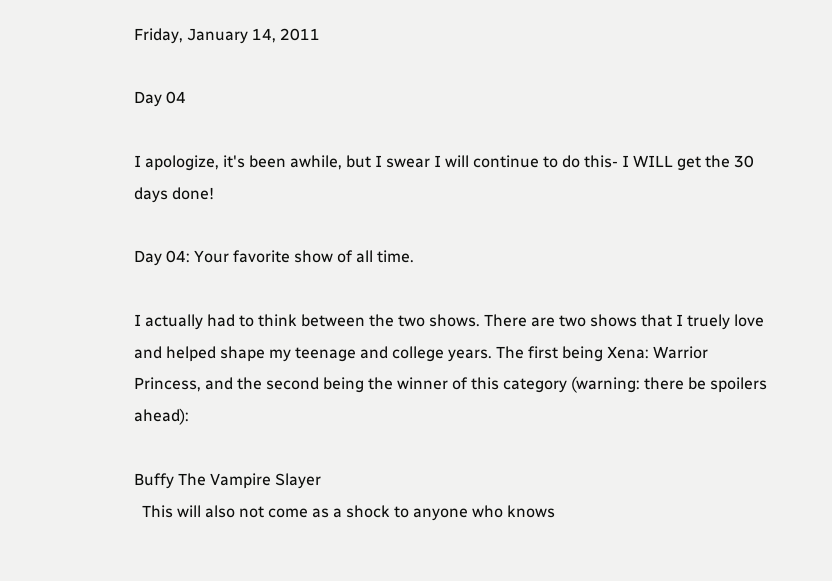Friday, January 14, 2011

Day 04

I apologize, it's been awhile, but I swear I will continue to do this- I WILL get the 30 days done!

Day 04: Your favorite show of all time.

I actually had to think between the two shows. There are two shows that I truely love and helped shape my teenage and college years. The first being Xena: Warrior Princess, and the second being the winner of this category (warning: there be spoilers ahead):

Buffy The Vampire Slayer
  This will also not come as a shock to anyone who knows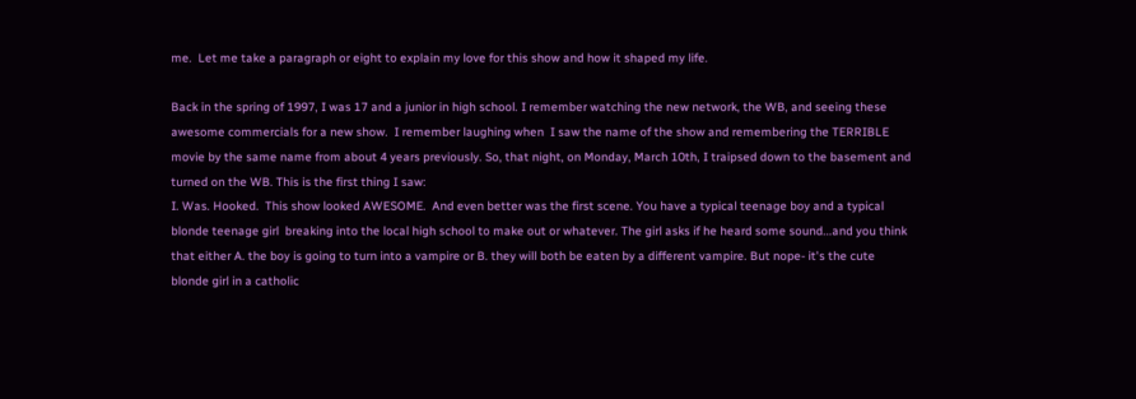me.  Let me take a paragraph or eight to explain my love for this show and how it shaped my life.

Back in the spring of 1997, I was 17 and a junior in high school. I remember watching the new network, the WB, and seeing these awesome commercials for a new show.  I remember laughing when  I saw the name of the show and remembering the TERRIBLE movie by the same name from about 4 years previously. So, that night, on Monday, March 10th, I traipsed down to the basement and turned on the WB. This is the first thing I saw:
I. Was. Hooked.  This show looked AWESOME.  And even better was the first scene. You have a typical teenage boy and a typical blonde teenage girl  breaking into the local high school to make out or whatever. The girl asks if he heard some sound...and you think that either A. the boy is going to turn into a vampire or B. they will both be eaten by a different vampire. But nope- it's the cute blonde girl in a catholic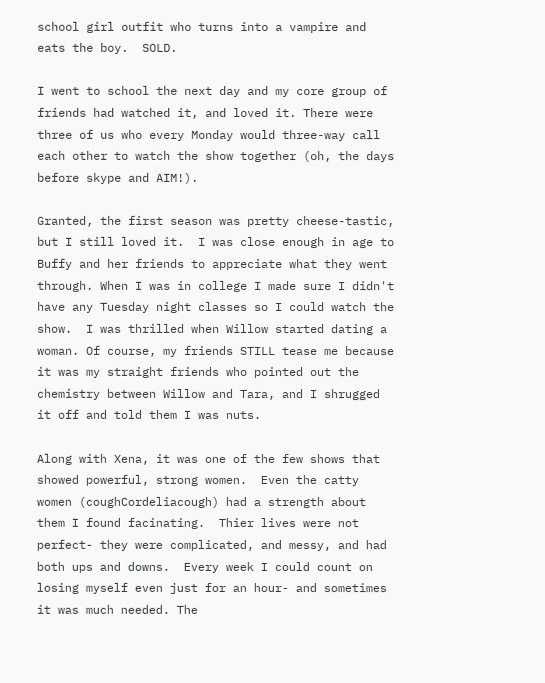school girl outfit who turns into a vampire and eats the boy.  SOLD.

I went to school the next day and my core group of friends had watched it, and loved it. There were three of us who every Monday would three-way call each other to watch the show together (oh, the days before skype and AIM!).

Granted, the first season was pretty cheese-tastic, but I still loved it.  I was close enough in age to Buffy and her friends to appreciate what they went through. When I was in college I made sure I didn't have any Tuesday night classes so I could watch the show.  I was thrilled when Willow started dating a woman. Of course, my friends STILL tease me because it was my straight friends who pointed out the chemistry between Willow and Tara, and I shrugged it off and told them I was nuts.

Along with Xena, it was one of the few shows that showed powerful, strong women.  Even the catty women (coughCordeliacough) had a strength about them I found facinating.  Thier lives were not perfect- they were complicated, and messy, and had both ups and downs.  Every week I could count on losing myself even just for an hour- and sometimes it was much needed. The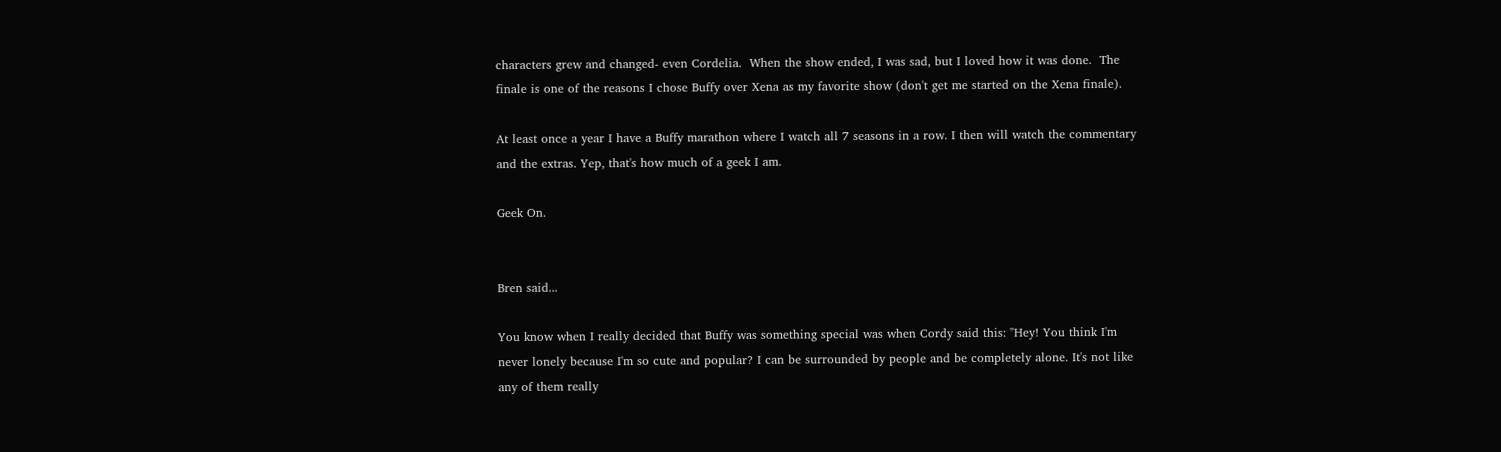characters grew and changed- even Cordelia.  When the show ended, I was sad, but I loved how it was done.  The finale is one of the reasons I chose Buffy over Xena as my favorite show (don't get me started on the Xena finale).

At least once a year I have a Buffy marathon where I watch all 7 seasons in a row. I then will watch the commentary and the extras. Yep, that's how much of a geek I am.

Geek On.


Bren said...

You know when I really decided that Buffy was something special was when Cordy said this: "Hey! You think I'm never lonely because I'm so cute and popular? I can be surrounded by people and be completely alone. It's not like any of them really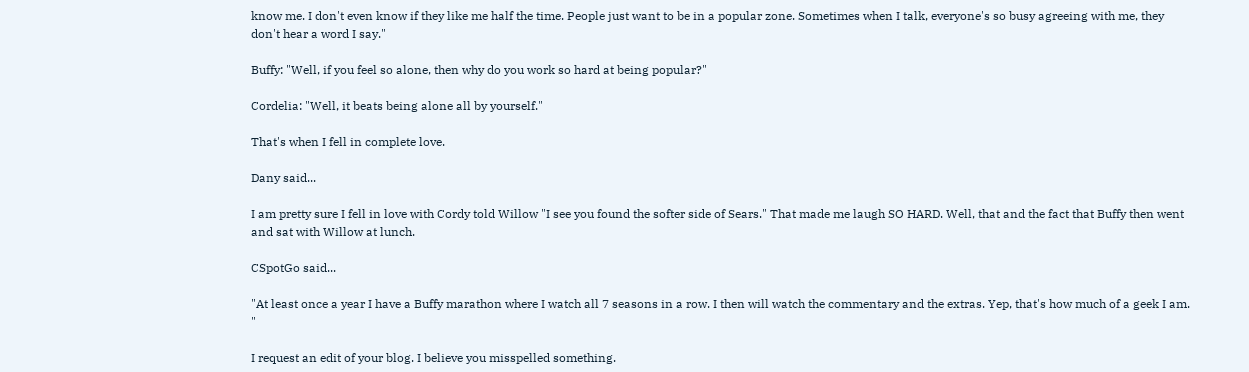know me. I don't even know if they like me half the time. People just want to be in a popular zone. Sometimes when I talk, everyone's so busy agreeing with me, they don't hear a word I say."

Buffy: "Well, if you feel so alone, then why do you work so hard at being popular?"

Cordelia: "Well, it beats being alone all by yourself."

That's when I fell in complete love.

Dany said...

I am pretty sure I fell in love with Cordy told Willow "I see you found the softer side of Sears." That made me laugh SO HARD. Well, that and the fact that Buffy then went and sat with Willow at lunch.

CSpotGo said...

"At least once a year I have a Buffy marathon where I watch all 7 seasons in a row. I then will watch the commentary and the extras. Yep, that's how much of a geek I am. "

I request an edit of your blog. I believe you misspelled something.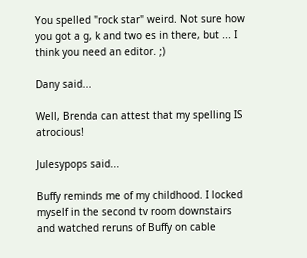You spelled "rock star" weird. Not sure how you got a g, k and two es in there, but ... I think you need an editor. ;)

Dany said...

Well, Brenda can attest that my spelling IS atrocious!

Julesypops said...

Buffy reminds me of my childhood. I locked myself in the second tv room downstairs and watched reruns of Buffy on cable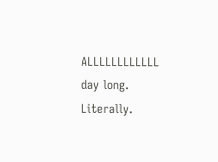ALLLLLLLLLLLL day long. Literally.